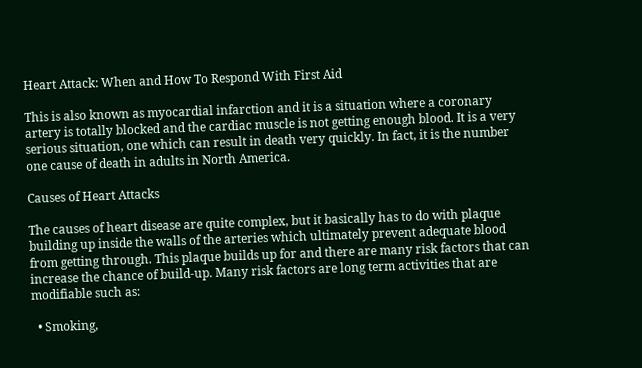Heart Attack: When and How To Respond With First Aid

This is also known as myocardial infarction and it is a situation where a coronary artery is totally blocked and the cardiac muscle is not getting enough blood. It is a very serious situation, one which can result in death very quickly. In fact, it is the number one cause of death in adults in North America.

Causes of Heart Attacks

The causes of heart disease are quite complex, but it basically has to do with plaque building up inside the walls of the arteries which ultimately prevent adequate blood from getting through. This plaque builds up for and there are many risk factors that can increase the chance of build-up. Many risk factors are long term activities that are modifiable such as:

  • Smoking,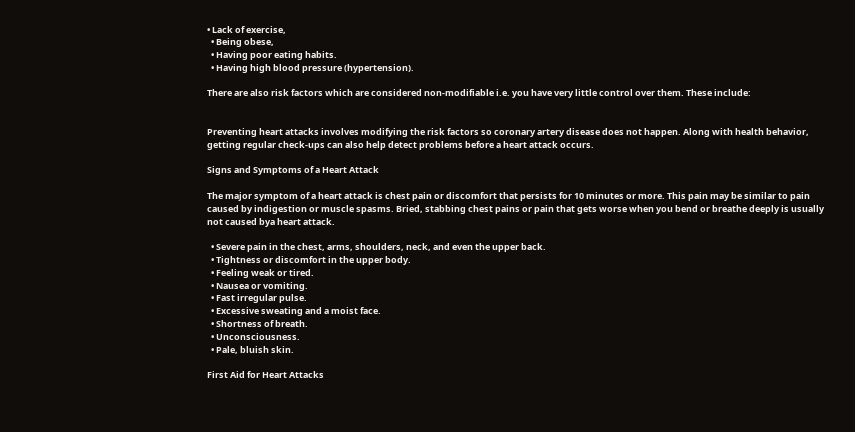• Lack of exercise,
  • Being obese,
  • Having poor eating habits.
  • Having high blood pressure (hypertension).

There are also risk factors which are considered non-modifiable i.e. you have very little control over them. These include:


Preventing heart attacks involves modifying the risk factors so coronary artery disease does not happen. Along with health behavior, getting regular check-ups can also help detect problems before a heart attack occurs.

Signs and Symptoms of a Heart Attack

The major symptom of a heart attack is chest pain or discomfort that persists for 10 minutes or more. This pain may be similar to pain caused by indigestion or muscle spasms. Bried, stabbing chest pains or pain that gets worse when you bend or breathe deeply is usually not caused bya heart attack.

  • Severe pain in the chest, arms, shoulders, neck, and even the upper back.
  • Tightness or discomfort in the upper body.
  • Feeling weak or tired.
  • Nausea or vomiting.
  • Fast irregular pulse.
  • Excessive sweating and a moist face.
  • Shortness of breath.
  • Unconsciousness.
  • Pale, bluish skin.

First Aid for Heart Attacks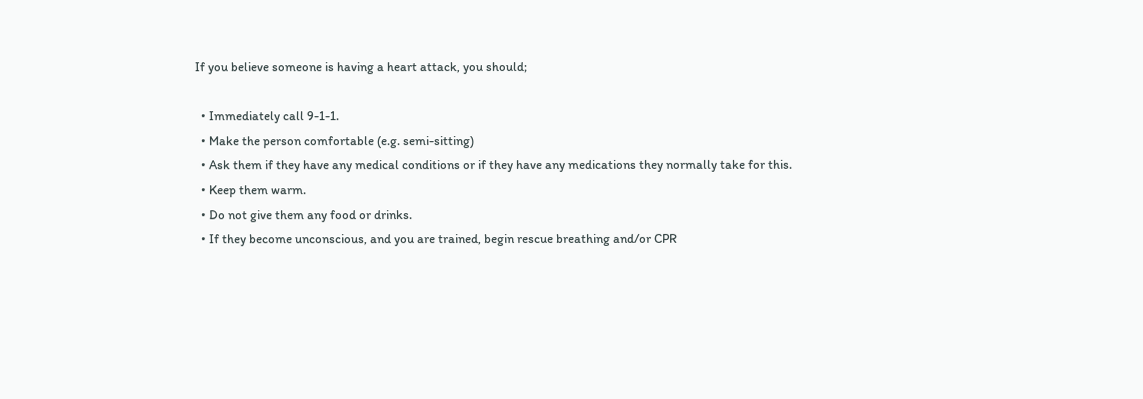If you believe someone is having a heart attack, you should;

  • Immediately call 9-1-1.
  • Make the person comfortable (e.g. semi-sitting)
  • Ask them if they have any medical conditions or if they have any medications they normally take for this.
  • Keep them warm.
  • Do not give them any food or drinks.
  • If they become unconscious, and you are trained, begin rescue breathing and/or CPR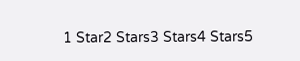1 Star2 Stars3 Stars4 Stars5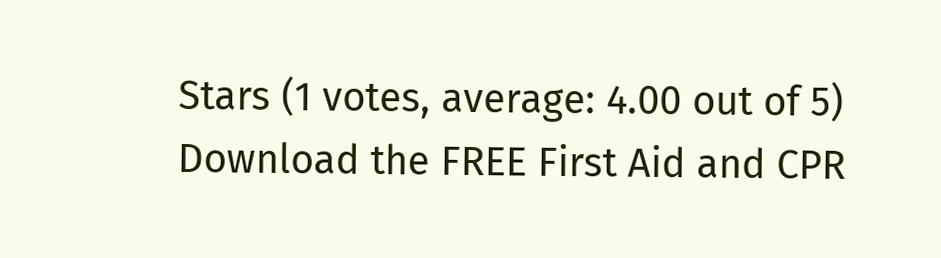Stars (1 votes, average: 4.00 out of 5)
Download the FREE First Aid and CPR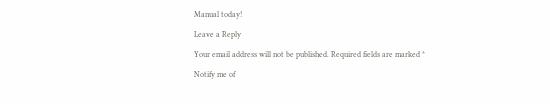Manual today!

Leave a Reply

Your email address will not be published. Required fields are marked *

Notify me of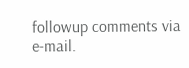followup comments via e-mail.